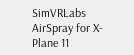SimVRLabs AirSpray for X-Plane 11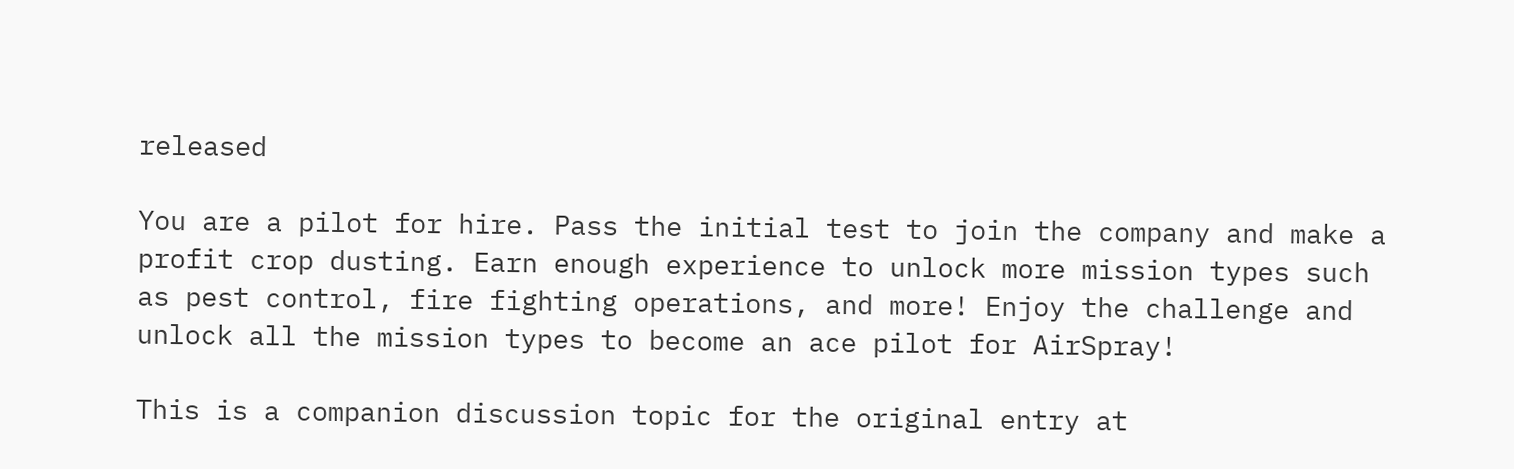released

You are a pilot for hire. Pass the initial test to join the company and make a profit crop dusting. Earn enough experience to unlock more mission types such as pest control, fire fighting operations, and more! Enjoy the challenge and unlock all the mission types to become an ace pilot for AirSpray!

This is a companion discussion topic for the original entry at